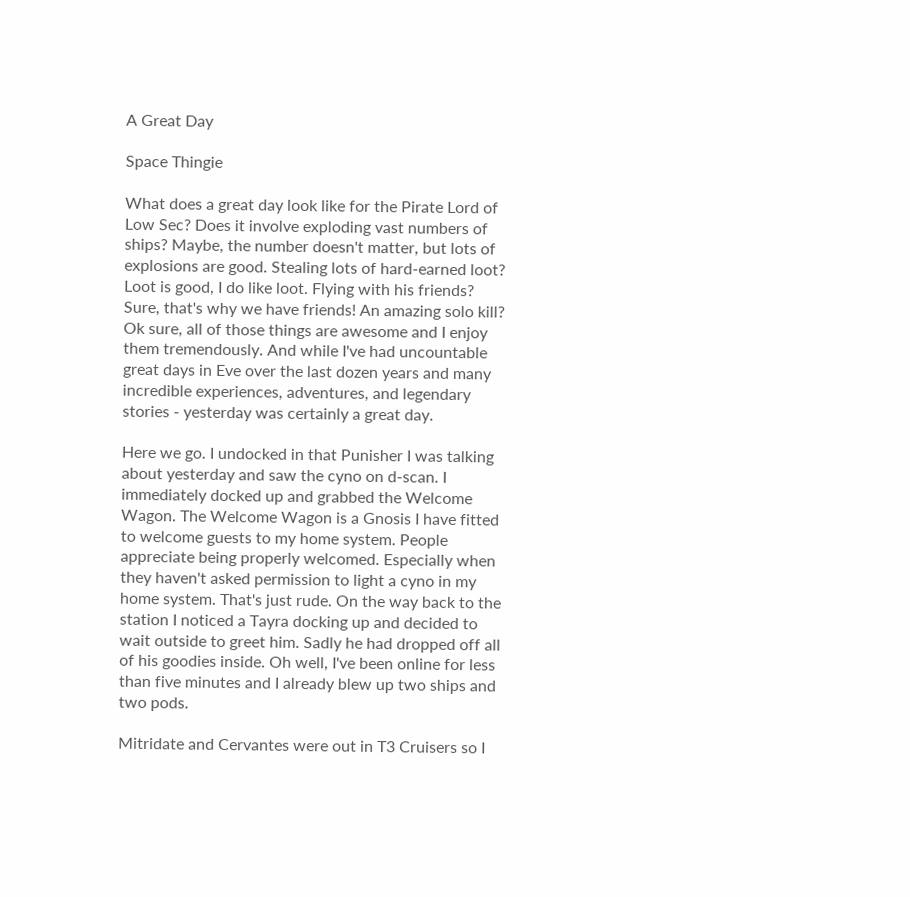A Great Day

Space Thingie

What does a great day look like for the Pirate Lord of Low Sec? Does it involve exploding vast numbers of ships? Maybe, the number doesn't matter, but lots of explosions are good. Stealing lots of hard-earned loot? Loot is good, I do like loot. Flying with his friends? Sure, that's why we have friends! An amazing solo kill? Ok sure, all of those things are awesome and I enjoy them tremendously. And while I've had uncountable great days in Eve over the last dozen years and many incredible experiences, adventures, and legendary stories - yesterday was certainly a great day.

Here we go. I undocked in that Punisher I was talking about yesterday and saw the cyno on d-scan. I immediately docked up and grabbed the Welcome Wagon. The Welcome Wagon is a Gnosis I have fitted to welcome guests to my home system. People appreciate being properly welcomed. Especially when they haven't asked permission to light a cyno in my home system. That's just rude. On the way back to the station I noticed a Tayra docking up and decided to wait outside to greet him. Sadly he had dropped off all of his goodies inside. Oh well, I've been online for less than five minutes and I already blew up two ships and two pods.

Mitridate and Cervantes were out in T3 Cruisers so I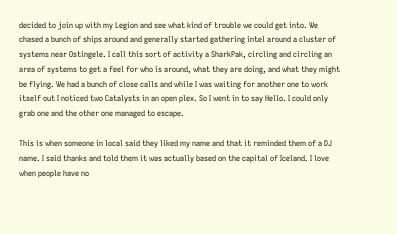decided to join up with my Legion and see what kind of trouble we could get into. We chased a bunch of ships around and generally started gathering intel around a cluster of systems near Ostingele. I call this sort of activity a SharkPak, circling and circling an area of systems to get a feel for who is around, what they are doing, and what they might be flying. We had a bunch of close calls and while I was waiting for another one to work itself out I noticed two Catalysts in an open plex. So I went in to say Hello. I could only grab one and the other one managed to escape.

This is when someone in local said they liked my name and that it reminded them of a DJ name. I said thanks and told them it was actually based on the capital of Iceland. I love when people have no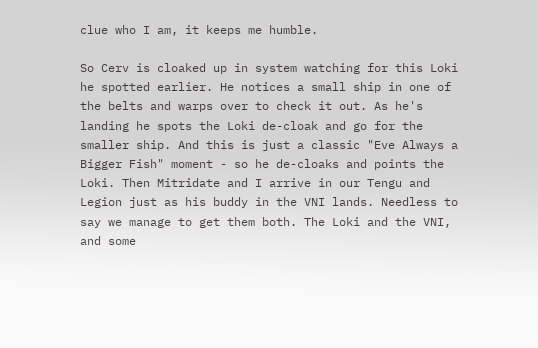clue who I am, it keeps me humble.

So Cerv is cloaked up in system watching for this Loki he spotted earlier. He notices a small ship in one of the belts and warps over to check it out. As he's landing he spots the Loki de-cloak and go for the smaller ship. And this is just a classic "Eve Always a Bigger Fish" moment - so he de-cloaks and points the Loki. Then Mitridate and I arrive in our Tengu and Legion just as his buddy in the VNI lands. Needless to say we manage to get them both. The Loki and the VNI, and some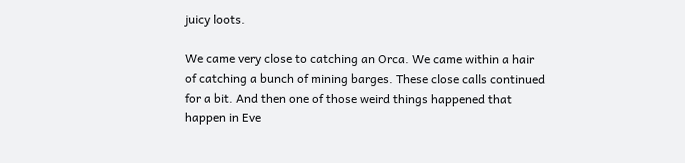juicy loots.

We came very close to catching an Orca. We came within a hair of catching a bunch of mining barges. These close calls continued for a bit. And then one of those weird things happened that happen in Eve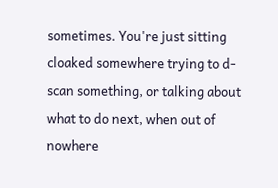sometimes. You're just sitting cloaked somewhere trying to d-scan something, or talking about what to do next, when out of nowhere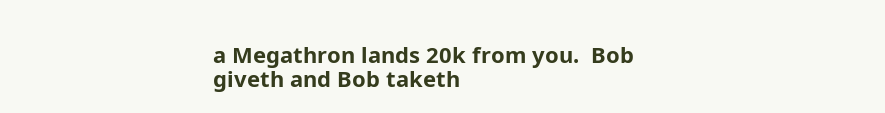a Megathron lands 20k from you.  Bob giveth and Bob taketh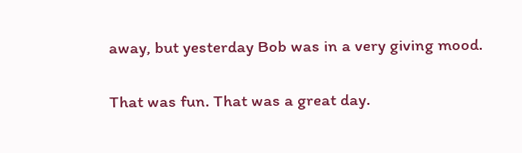away, but yesterday Bob was in a very giving mood.

That was fun. That was a great day.